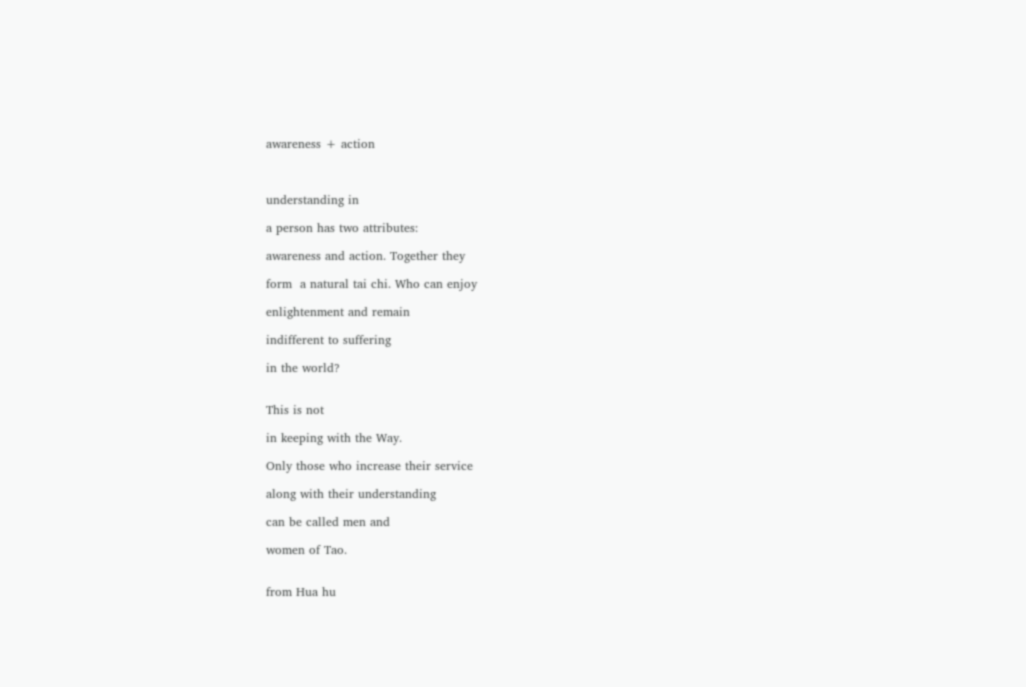awareness + action



understanding in

a person has two attributes:

awareness and action. Together they

form  a natural tai chi. Who can enjoy

enlightenment and remain

indifferent to suffering

in the world?


This is not

in keeping with the Way.

Only those who increase their service

along with their understanding

can be called men and

women of Tao.


from Hua hu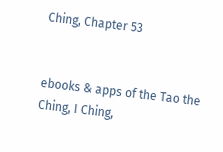Ching, Chapter 53


ebooks & apps of the Tao the Ching, I Ching,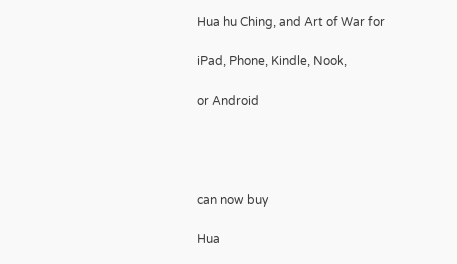Hua hu Ching, and Art of War for

iPad, Phone, Kindle, Nook,

or Android




can now buy

Hua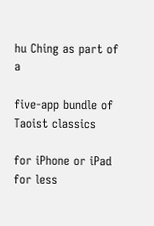hu Ching as part of a

five-app bundle of Taoist classics

for iPhone or iPad for less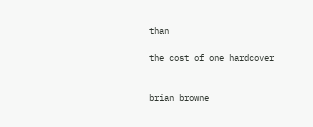than

the cost of one hardcover


brian browne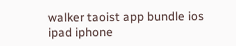walker taoist app bundle ios ipad iphone